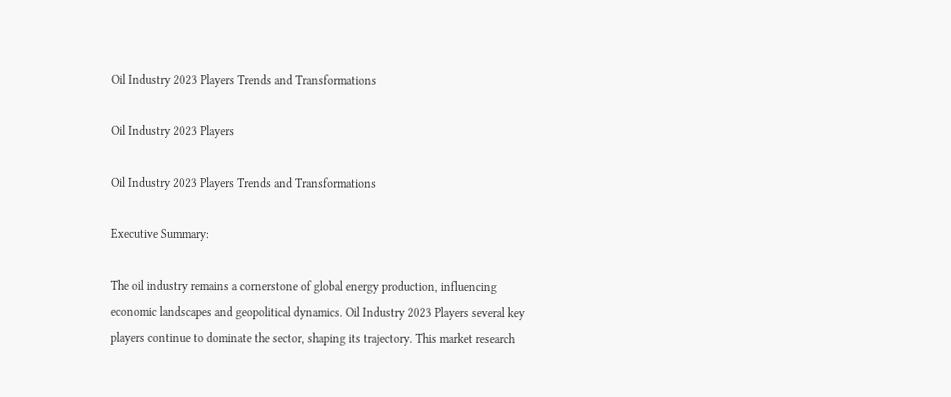Oil Industry 2023 Players Trends and Transformations

Oil Industry 2023 Players

Oil Industry 2023 Players Trends and Transformations

Executive Summary:

The oil industry remains a cornerstone of global energy production, influencing economic landscapes and geopolitical dynamics. Oil Industry 2023 Players several key players continue to dominate the sector, shaping its trajectory. This market research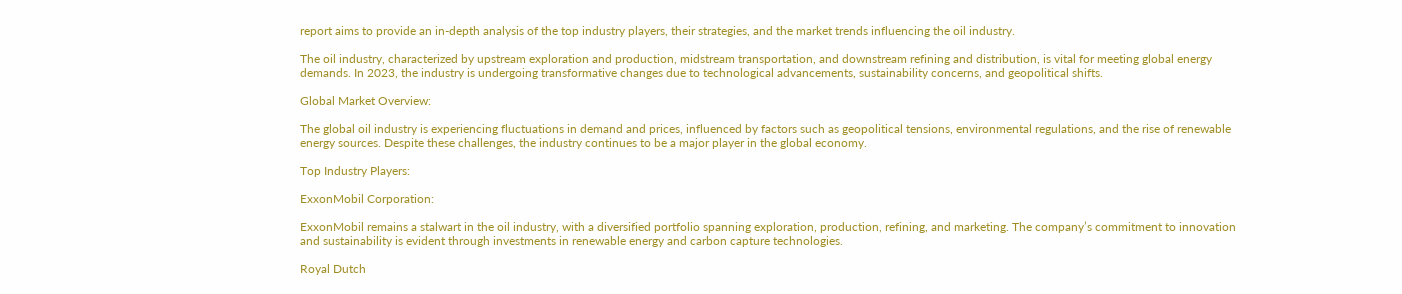report aims to provide an in-depth analysis of the top industry players, their strategies, and the market trends influencing the oil industry.

The oil industry, characterized by upstream exploration and production, midstream transportation, and downstream refining and distribution, is vital for meeting global energy demands. In 2023, the industry is undergoing transformative changes due to technological advancements, sustainability concerns, and geopolitical shifts.

Global Market Overview:

The global oil industry is experiencing fluctuations in demand and prices, influenced by factors such as geopolitical tensions, environmental regulations, and the rise of renewable energy sources. Despite these challenges, the industry continues to be a major player in the global economy.

Top Industry Players:

ExxonMobil Corporation:

ExxonMobil remains a stalwart in the oil industry, with a diversified portfolio spanning exploration, production, refining, and marketing. The company’s commitment to innovation and sustainability is evident through investments in renewable energy and carbon capture technologies.

Royal Dutch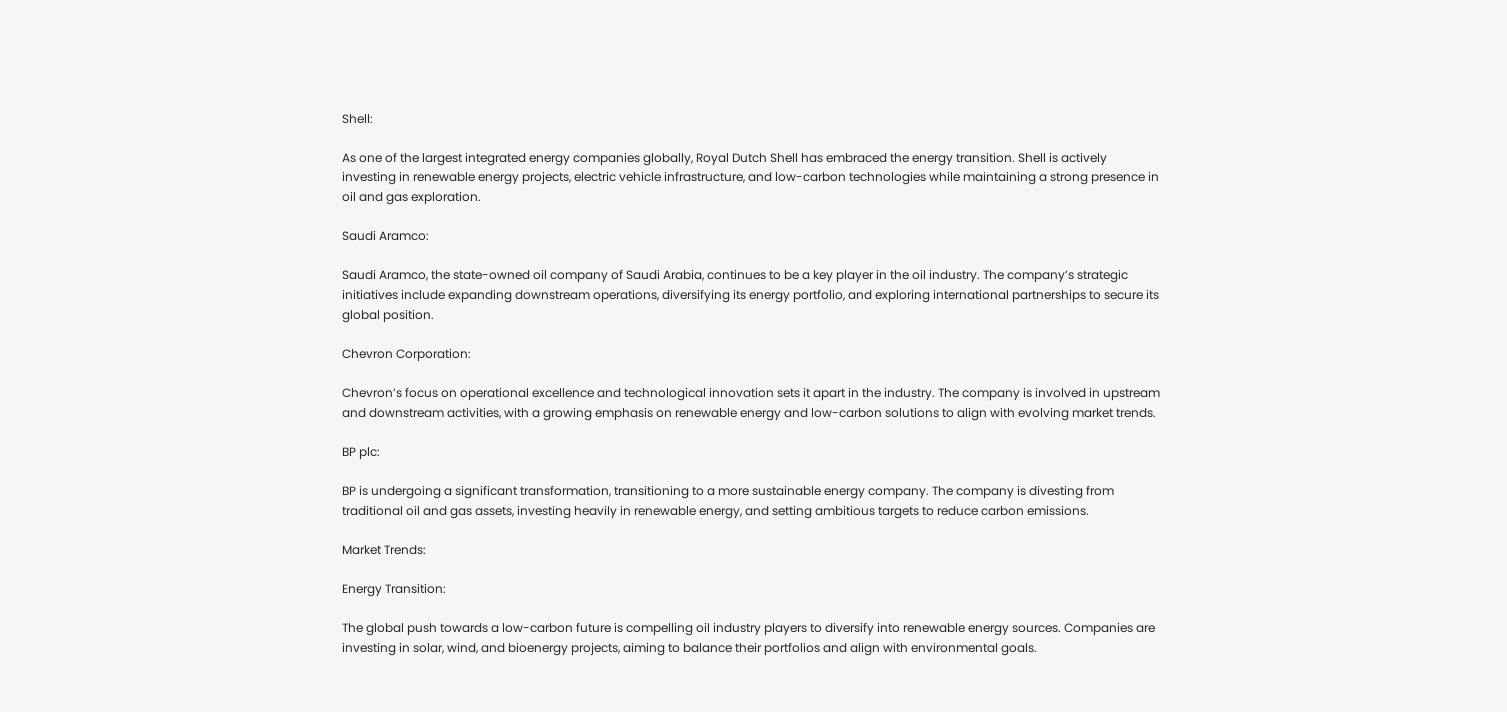Shell:

As one of the largest integrated energy companies globally, Royal Dutch Shell has embraced the energy transition. Shell is actively investing in renewable energy projects, electric vehicle infrastructure, and low-carbon technologies while maintaining a strong presence in oil and gas exploration.

Saudi Aramco:

Saudi Aramco, the state-owned oil company of Saudi Arabia, continues to be a key player in the oil industry. The company’s strategic initiatives include expanding downstream operations, diversifying its energy portfolio, and exploring international partnerships to secure its global position.

Chevron Corporation:

Chevron’s focus on operational excellence and technological innovation sets it apart in the industry. The company is involved in upstream and downstream activities, with a growing emphasis on renewable energy and low-carbon solutions to align with evolving market trends.

BP plc:

BP is undergoing a significant transformation, transitioning to a more sustainable energy company. The company is divesting from traditional oil and gas assets, investing heavily in renewable energy, and setting ambitious targets to reduce carbon emissions.

Market Trends:

Energy Transition:

The global push towards a low-carbon future is compelling oil industry players to diversify into renewable energy sources. Companies are investing in solar, wind, and bioenergy projects, aiming to balance their portfolios and align with environmental goals.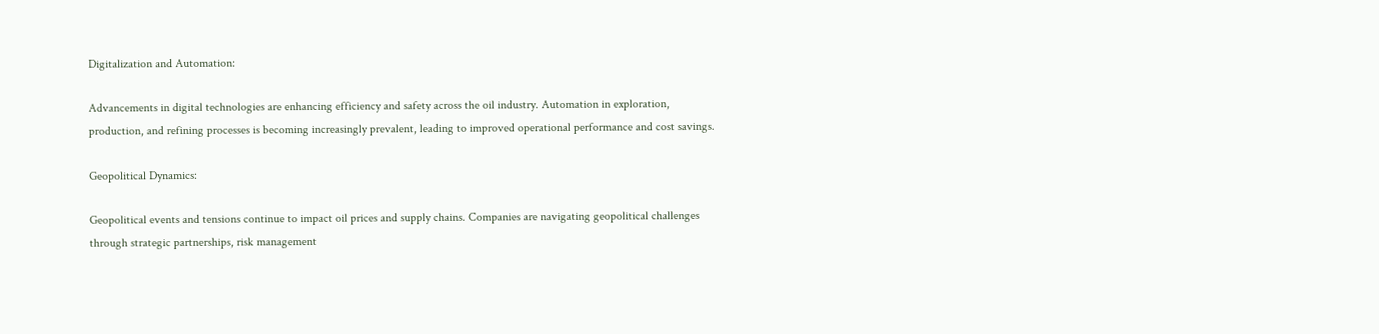Digitalization and Automation:

Advancements in digital technologies are enhancing efficiency and safety across the oil industry. Automation in exploration, production, and refining processes is becoming increasingly prevalent, leading to improved operational performance and cost savings.

Geopolitical Dynamics:

Geopolitical events and tensions continue to impact oil prices and supply chains. Companies are navigating geopolitical challenges through strategic partnerships, risk management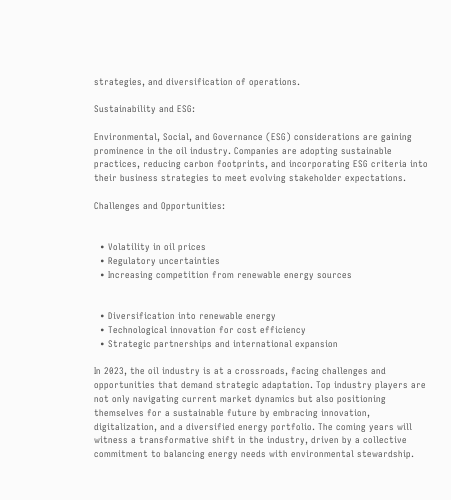strategies, and diversification of operations.

Sustainability and ESG:

Environmental, Social, and Governance (ESG) considerations are gaining prominence in the oil industry. Companies are adopting sustainable practices, reducing carbon footprints, and incorporating ESG criteria into their business strategies to meet evolving stakeholder expectations.

Challenges and Opportunities:


  • Volatility in oil prices
  • Regulatory uncertainties
  • Increasing competition from renewable energy sources


  • Diversification into renewable energy
  • Technological innovation for cost efficiency
  • Strategic partnerships and international expansion

In 2023, the oil industry is at a crossroads, facing challenges and opportunities that demand strategic adaptation. Top industry players are not only navigating current market dynamics but also positioning themselves for a sustainable future by embracing innovation, digitalization, and a diversified energy portfolio. The coming years will witness a transformative shift in the industry, driven by a collective commitment to balancing energy needs with environmental stewardship.